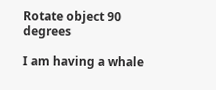Rotate object 90 degrees

I am having a whale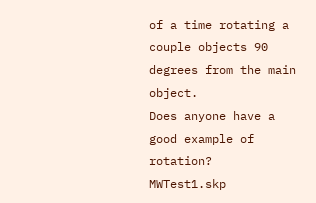of a time rotating a couple objects 90 degrees from the main object.
Does anyone have a good example of rotation?
MWTest1.skp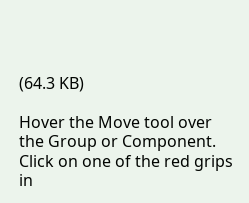(64.3 KB)

Hover the Move tool over the Group or Component.
Click on one of the red grips in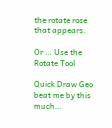the rotate rose that appears.

Or … Use the Rotate Tool

Quick Draw Geo beat me by this much…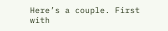Here’s a couple. First with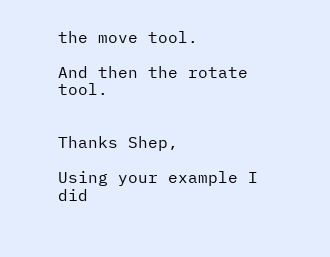the move tool.

And then the rotate tool.


Thanks Shep,

Using your example I did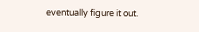eventually figure it out.